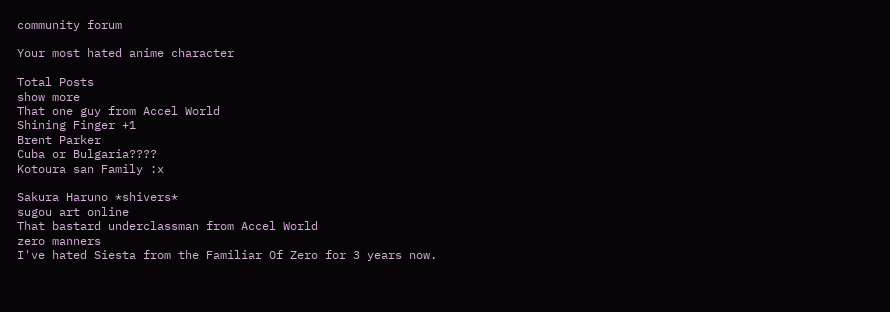community forum

Your most hated anime character

Total Posts
show more
That one guy from Accel World
Shining Finger +1
Brent Parker
Cuba or Bulgaria????
Kotoura san Family :x

Sakura Haruno *shivers*
sugou art online
That bastard underclassman from Accel World
zero manners
I've hated Siesta from the Familiar Of Zero for 3 years now.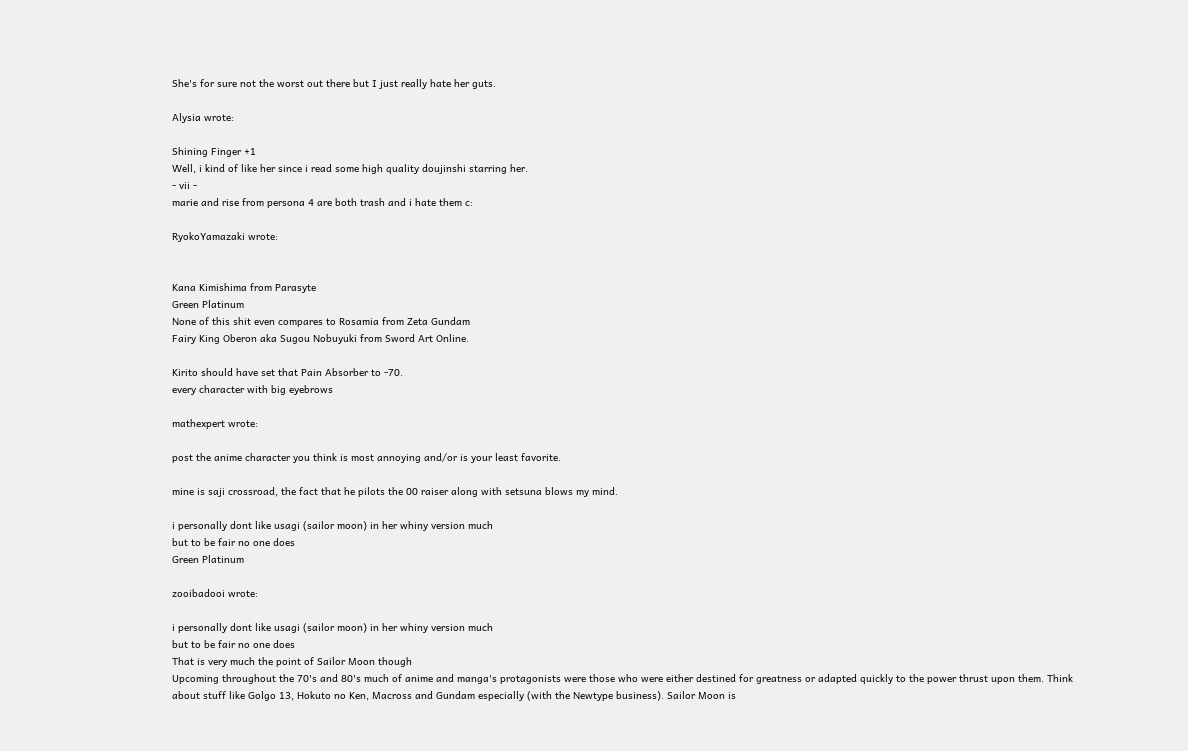She's for sure not the worst out there but I just really hate her guts.

Alysia wrote:

Shining Finger +1
Well, i kind of like her since i read some high quality doujinshi starring her.
- vii -
marie and rise from persona 4 are both trash and i hate them c:

RyokoYamazaki wrote:


Kana Kimishima from Parasyte
Green Platinum
None of this shit even compares to Rosamia from Zeta Gundam
Fairy King Oberon aka Sugou Nobuyuki from Sword Art Online.

Kirito should have set that Pain Absorber to -70.
every character with big eyebrows

mathexpert wrote:

post the anime character you think is most annoying and/or is your least favorite.

mine is saji crossroad, the fact that he pilots the 00 raiser along with setsuna blows my mind.

i personally dont like usagi (sailor moon) in her whiny version much
but to be fair no one does
Green Platinum

zooibadooi wrote:

i personally dont like usagi (sailor moon) in her whiny version much
but to be fair no one does
That is very much the point of Sailor Moon though
Upcoming throughout the 70's and 80's much of anime and manga's protagonists were those who were either destined for greatness or adapted quickly to the power thrust upon them. Think about stuff like Golgo 13, Hokuto no Ken, Macross and Gundam especially (with the Newtype business). Sailor Moon is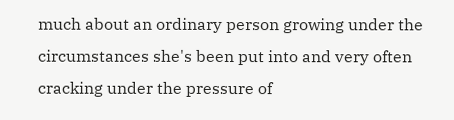much about an ordinary person growing under the circumstances she's been put into and very often cracking under the pressure of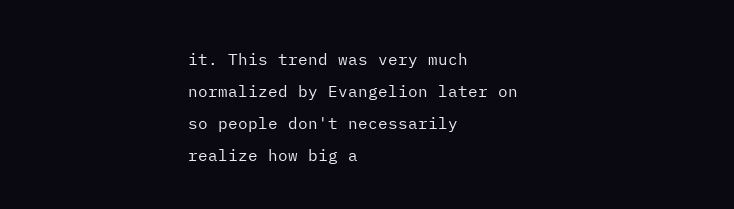it. This trend was very much normalized by Evangelion later on so people don't necessarily realize how big a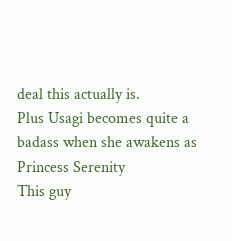deal this actually is.
Plus Usagi becomes quite a badass when she awakens as Princess Serenity
This guy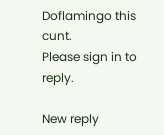Doflamingo this cunt.
Please sign in to reply.

New reply